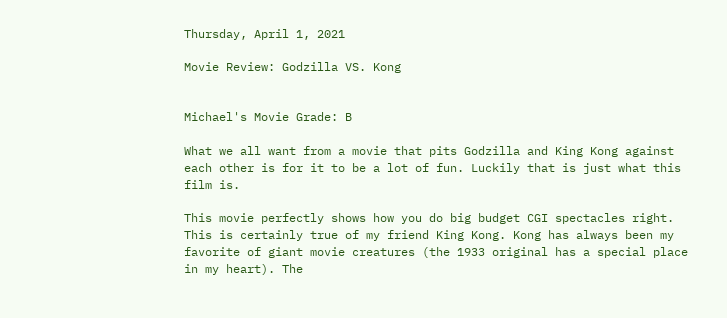Thursday, April 1, 2021

Movie Review: Godzilla VS. Kong


Michael's Movie Grade: B

What we all want from a movie that pits Godzilla and King Kong against each other is for it to be a lot of fun. Luckily that is just what this film is.

This movie perfectly shows how you do big budget CGI spectacles right. This is certainly true of my friend King Kong. Kong has always been my favorite of giant movie creatures (the 1933 original has a special place in my heart). The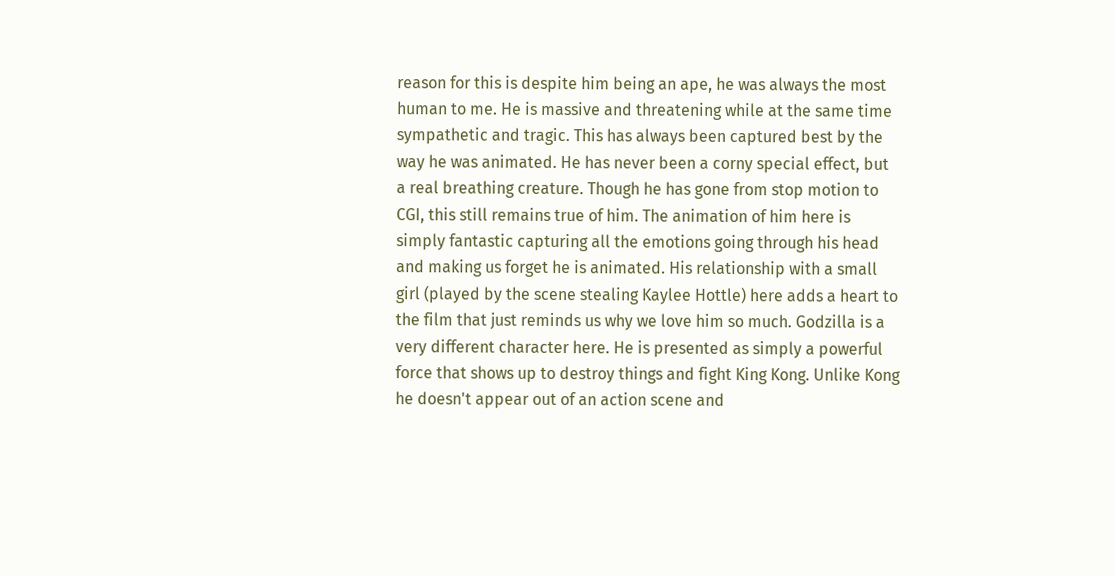reason for this is despite him being an ape, he was always the most human to me. He is massive and threatening while at the same time sympathetic and tragic. This has always been captured best by the way he was animated. He has never been a corny special effect, but a real breathing creature. Though he has gone from stop motion to CGI, this still remains true of him. The animation of him here is simply fantastic capturing all the emotions going through his head and making us forget he is animated. His relationship with a small girl (played by the scene stealing Kaylee Hottle) here adds a heart to the film that just reminds us why we love him so much. Godzilla is a very different character here. He is presented as simply a powerful force that shows up to destroy things and fight King Kong. Unlike Kong he doesn't appear out of an action scene and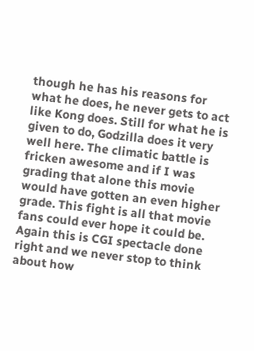though he has his reasons for what he does, he never gets to act like Kong does. Still for what he is given to do, Godzilla does it very well here. The climatic battle is fricken awesome and if I was grading that alone this movie would have gotten an even higher grade. This fight is all that movie fans could ever hope it could be. Again this is CGI spectacle done right and we never stop to think about how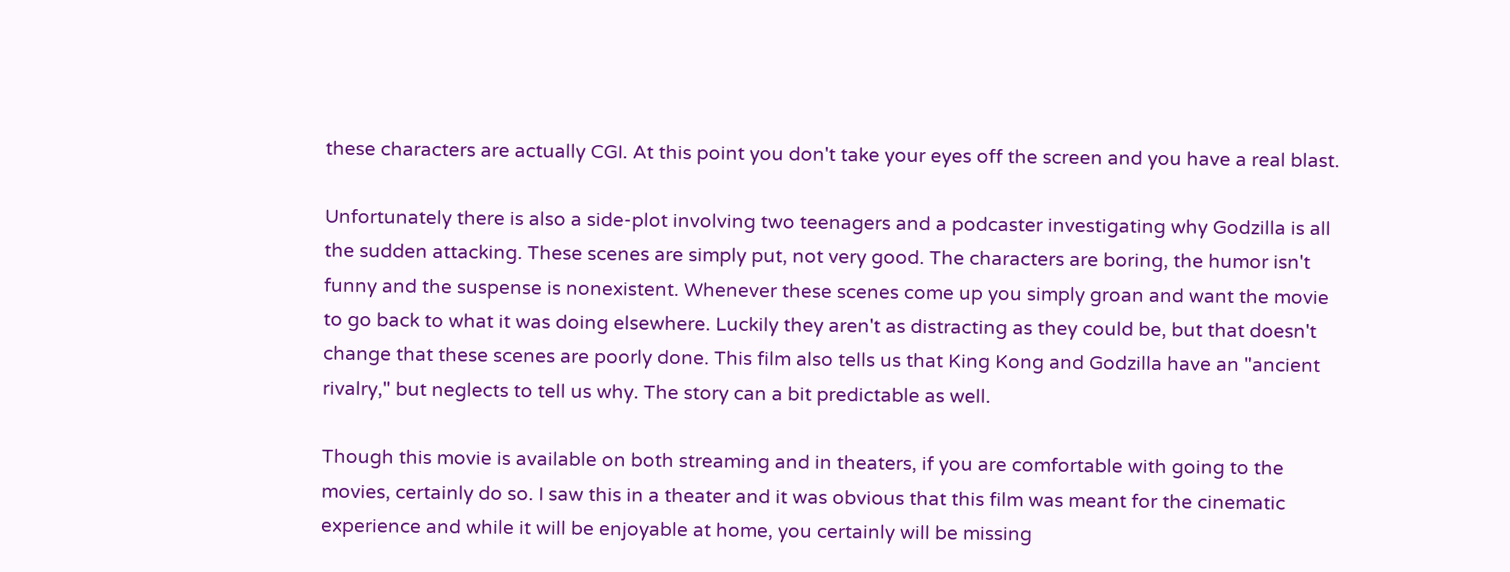these characters are actually CGI. At this point you don't take your eyes off the screen and you have a real blast.

Unfortunately there is also a side-plot involving two teenagers and a podcaster investigating why Godzilla is all the sudden attacking. These scenes are simply put, not very good. The characters are boring, the humor isn't funny and the suspense is nonexistent. Whenever these scenes come up you simply groan and want the movie to go back to what it was doing elsewhere. Luckily they aren't as distracting as they could be, but that doesn't change that these scenes are poorly done. This film also tells us that King Kong and Godzilla have an "ancient rivalry," but neglects to tell us why. The story can a bit predictable as well.

Though this movie is available on both streaming and in theaters, if you are comfortable with going to the movies, certainly do so. I saw this in a theater and it was obvious that this film was meant for the cinematic experience and while it will be enjoyable at home, you certainly will be missing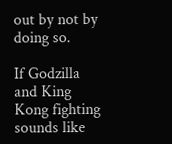out by not by doing so.

If Godzilla and King Kong fighting sounds like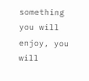something you will enjoy, you will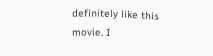definitely like this movie. I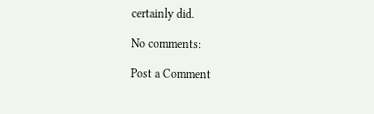certainly did.

No comments:

Post a Comment